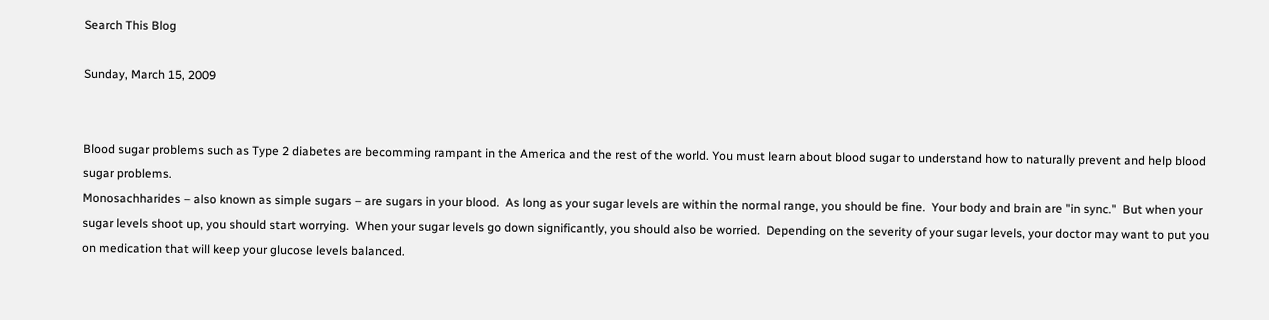Search This Blog

Sunday, March 15, 2009


Blood sugar problems such as Type 2 diabetes are becomming rampant in the America and the rest of the world. You must learn about blood sugar to understand how to naturally prevent and help blood sugar problems.
Monosachharides – also known as simple sugars – are sugars in your blood.  As long as your sugar levels are within the normal range, you should be fine.  Your body and brain are "in sync."  But when your sugar levels shoot up, you should start worrying.  When your sugar levels go down significantly, you should also be worried.  Depending on the severity of your sugar levels, your doctor may want to put you on medication that will keep your glucose levels balanced.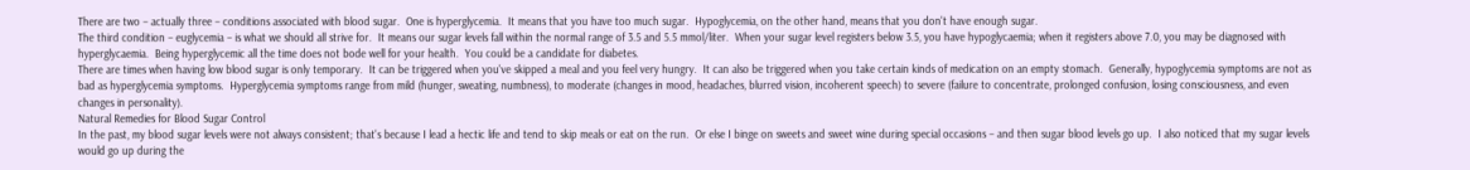There are two – actually three – conditions associated with blood sugar.  One is hyperglycemia.  It means that you have too much sugar.  Hypoglycemia, on the other hand, means that you don't have enough sugar.
The third condition – euglycemia – is what we should all strive for.  It means our sugar levels fall within the normal range of 3.5 and 5.5 mmol/liter.  When your sugar level registers below 3.5, you have hypoglycaemia; when it registers above 7.0, you may be diagnosed with hyperglycaemia.  Being hyperglycemic all the time does not bode well for your health.  You could be a candidate for diabetes.
There are times when having low blood sugar is only temporary.  It can be triggered when you've skipped a meal and you feel very hungry.  It can also be triggered when you take certain kinds of medication on an empty stomach.  Generally, hypoglycemia symptoms are not as bad as hyperglycemia symptoms.  Hyperglycemia symptoms range from mild (hunger, sweating, numbness), to moderate (changes in mood, headaches, blurred vision, incoherent speech) to severe (failure to concentrate, prolonged confusion, losing consciousness, and even changes in personality).
Natural Remedies for Blood Sugar Control
In the past, my blood sugar levels were not always consistent; that's because I lead a hectic life and tend to skip meals or eat on the run.  Or else I binge on sweets and sweet wine during special occasions – and then sugar blood levels go up.  I also noticed that my sugar levels would go up during the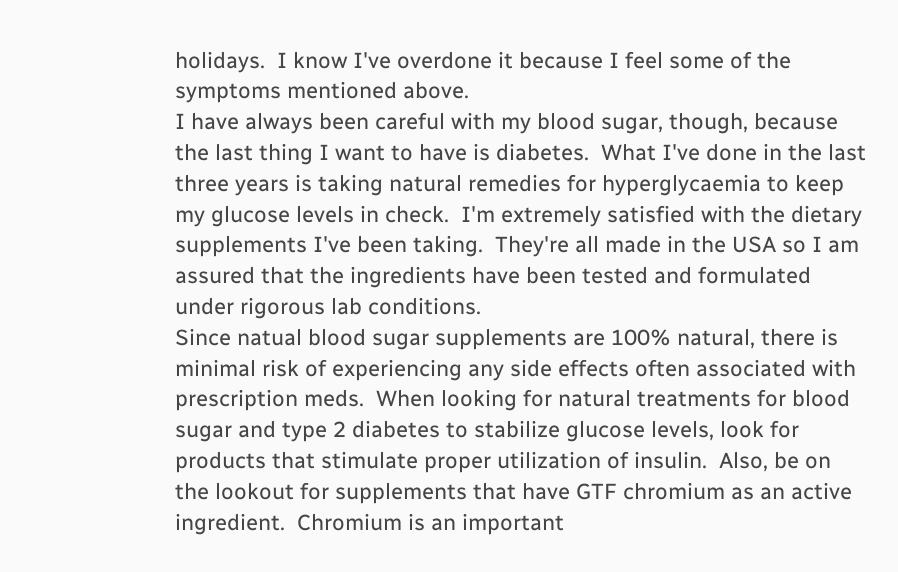holidays.  I know I've overdone it because I feel some of the symptoms mentioned above.
I have always been careful with my blood sugar, though, because the last thing I want to have is diabetes.  What I've done in the last three years is taking natural remedies for hyperglycaemia to keep my glucose levels in check.  I'm extremely satisfied with the dietary supplements I've been taking.  They're all made in the USA so I am assured that the ingredients have been tested and formulated under rigorous lab conditions.
Since natual blood sugar supplements are 100% natural, there is minimal risk of experiencing any side effects often associated with prescription meds.  When looking for natural treatments for blood sugar and type 2 diabetes to stabilize glucose levels, look for products that stimulate proper utilization of insulin.  Also, be on the lookout for supplements that have GTF chromium as an active ingredient.  Chromium is an important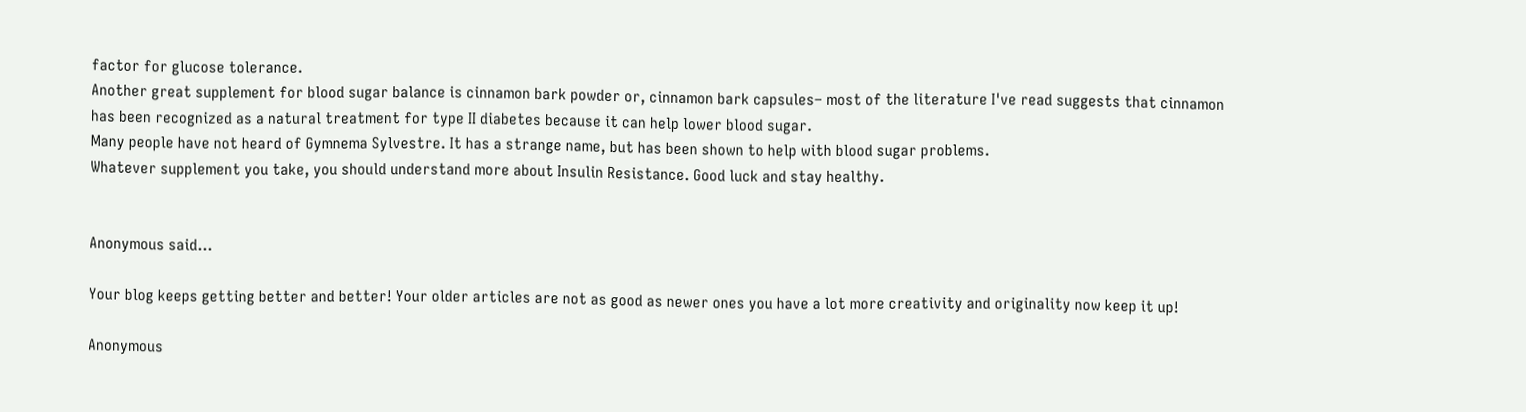factor for glucose tolerance.
Another great supplement for blood sugar balance is cinnamon bark powder or, cinnamon bark capsules– most of the literature I've read suggests that cinnamon has been recognized as a natural treatment for type II diabetes because it can help lower blood sugar.
Many people have not heard of Gymnema Sylvestre. It has a strange name, but has been shown to help with blood sugar problems.
Whatever supplement you take, you should understand more about Insulin Resistance. Good luck and stay healthy.


Anonymous said...

Your blog keeps getting better and better! Your older articles are not as good as newer ones you have a lot more creativity and originality now keep it up!

Anonymous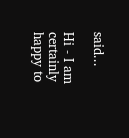said...

Hi - I am certainly happy to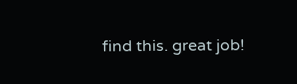find this. great job!